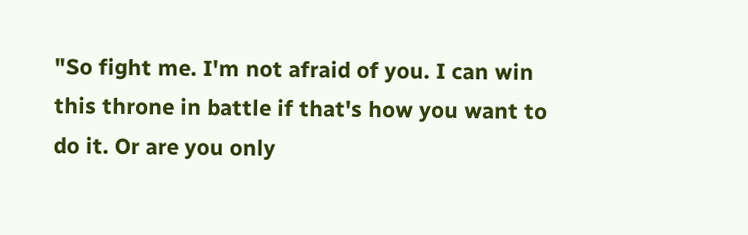"So fight me. I'm not afraid of you. I can win this throne in battle if that's how you want to do it. Or are you only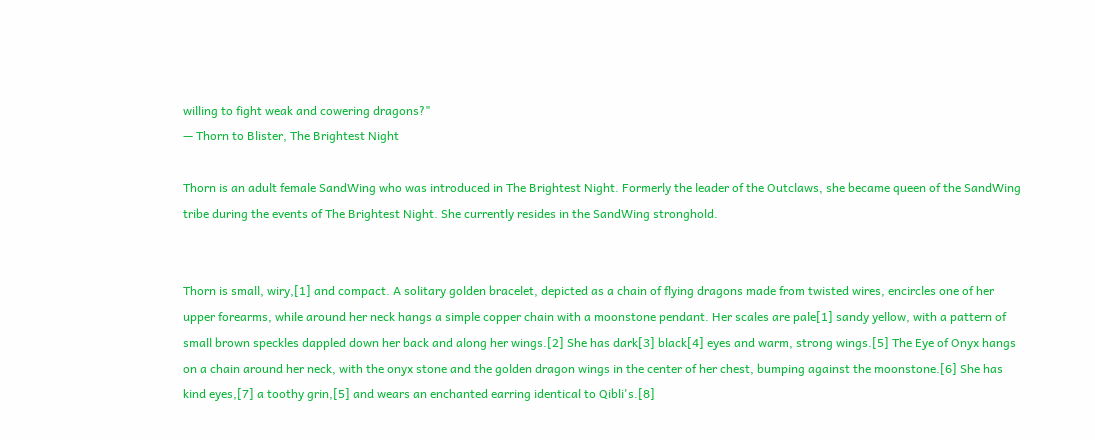willing to fight weak and cowering dragons?"
— Thorn to Blister, The Brightest Night

Thorn is an adult female SandWing who was introduced in The Brightest Night. Formerly the leader of the Outclaws, she became queen of the SandWing tribe during the events of The Brightest Night. She currently resides in the SandWing stronghold.


Thorn is small, wiry,[1] and compact. A solitary golden bracelet, depicted as a chain of flying dragons made from twisted wires, encircles one of her upper forearms, while around her neck hangs a simple copper chain with a moonstone pendant. Her scales are pale[1] sandy yellow, with a pattern of small brown speckles dappled down her back and along her wings.[2] She has dark[3] black[4] eyes and warm, strong wings.[5] The Eye of Onyx hangs on a chain around her neck, with the onyx stone and the golden dragon wings in the center of her chest, bumping against the moonstone.[6] She has kind eyes,[7] a toothy grin,[5] and wears an enchanted earring identical to Qibli's.[8]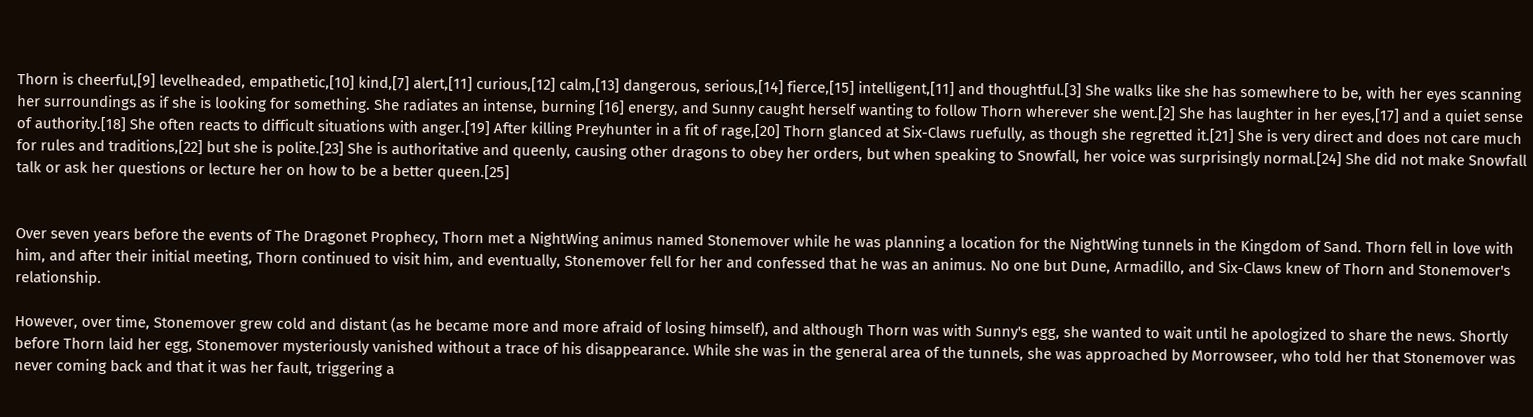Thorn is cheerful,[9] levelheaded, empathetic,[10] kind,[7] alert,[11] curious,[12] calm,[13] dangerous, serious,[14] fierce,[15] intelligent,[11] and thoughtful.[3] She walks like she has somewhere to be, with her eyes scanning her surroundings as if she is looking for something. She radiates an intense, burning [16] energy, and Sunny caught herself wanting to follow Thorn wherever she went.[2] She has laughter in her eyes,[17] and a quiet sense of authority.[18] She often reacts to difficult situations with anger.[19] After killing Preyhunter in a fit of rage,[20] Thorn glanced at Six-Claws ruefully, as though she regretted it.[21] She is very direct and does not care much for rules and traditions,[22] but she is polite.[23] She is authoritative and queenly, causing other dragons to obey her orders, but when speaking to Snowfall, her voice was surprisingly normal.[24] She did not make Snowfall talk or ask her questions or lecture her on how to be a better queen.[25]


Over seven years before the events of The Dragonet Prophecy, Thorn met a NightWing animus named Stonemover while he was planning a location for the NightWing tunnels in the Kingdom of Sand. Thorn fell in love with him, and after their initial meeting, Thorn continued to visit him, and eventually, Stonemover fell for her and confessed that he was an animus. No one but Dune, Armadillo, and Six-Claws knew of Thorn and Stonemover's relationship.

However, over time, Stonemover grew cold and distant (as he became more and more afraid of losing himself), and although Thorn was with Sunny's egg, she wanted to wait until he apologized to share the news. Shortly before Thorn laid her egg, Stonemover mysteriously vanished without a trace of his disappearance. While she was in the general area of the tunnels, she was approached by Morrowseer, who told her that Stonemover was never coming back and that it was her fault, triggering a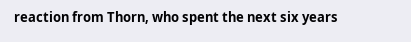reaction from Thorn, who spent the next six years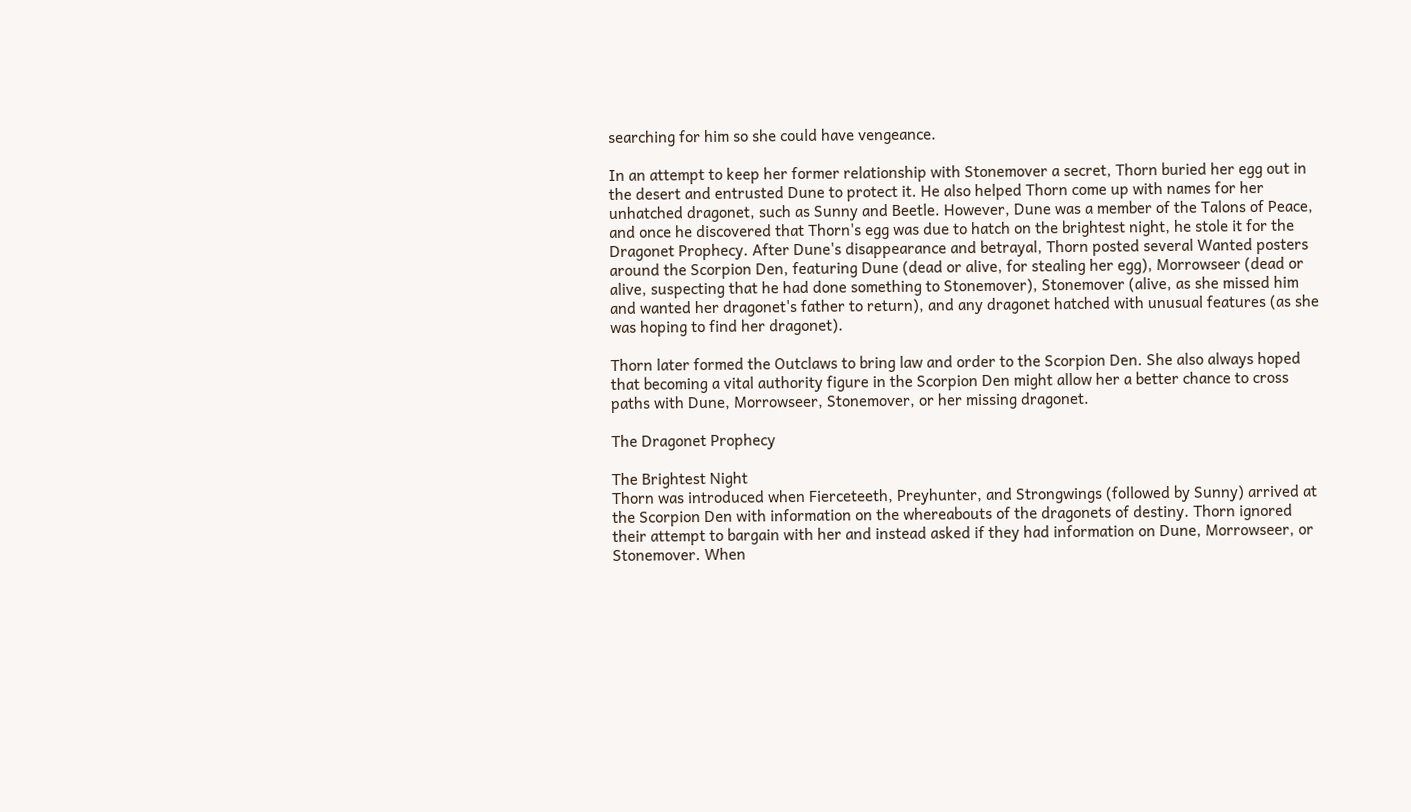searching for him so she could have vengeance.

In an attempt to keep her former relationship with Stonemover a secret, Thorn buried her egg out in the desert and entrusted Dune to protect it. He also helped Thorn come up with names for her unhatched dragonet, such as Sunny and Beetle. However, Dune was a member of the Talons of Peace, and once he discovered that Thorn's egg was due to hatch on the brightest night, he stole it for the Dragonet Prophecy. After Dune's disappearance and betrayal, Thorn posted several Wanted posters around the Scorpion Den, featuring Dune (dead or alive, for stealing her egg), Morrowseer (dead or alive, suspecting that he had done something to Stonemover), Stonemover (alive, as she missed him and wanted her dragonet's father to return), and any dragonet hatched with unusual features (as she was hoping to find her dragonet).

Thorn later formed the Outclaws to bring law and order to the Scorpion Den. She also always hoped that becoming a vital authority figure in the Scorpion Den might allow her a better chance to cross paths with Dune, Morrowseer, Stonemover, or her missing dragonet.

The Dragonet Prophecy

The Brightest Night
Thorn was introduced when Fierceteeth, Preyhunter, and Strongwings (followed by Sunny) arrived at the Scorpion Den with information on the whereabouts of the dragonets of destiny. Thorn ignored their attempt to bargain with her and instead asked if they had information on Dune, Morrowseer, or Stonemover. When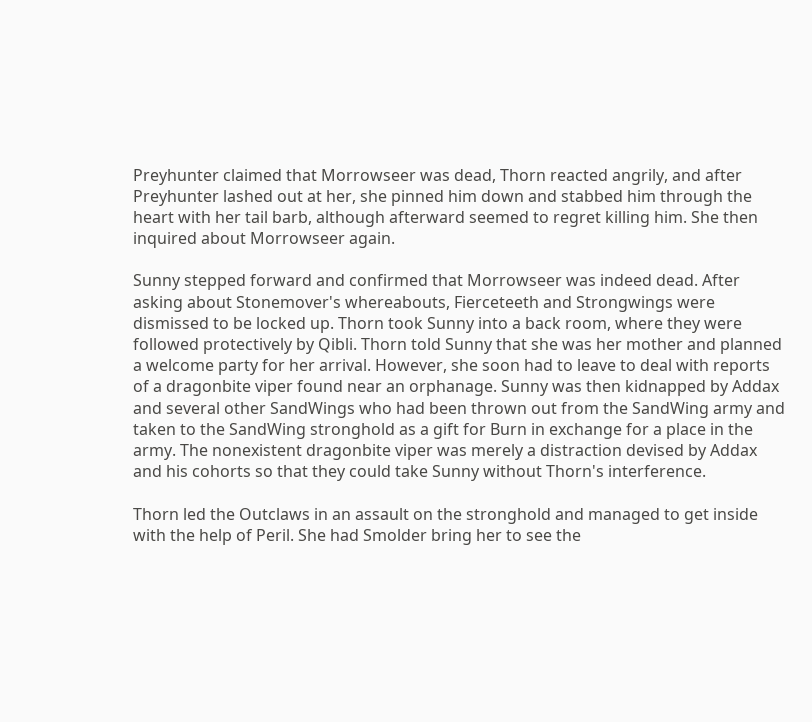Preyhunter claimed that Morrowseer was dead, Thorn reacted angrily, and after Preyhunter lashed out at her, she pinned him down and stabbed him through the heart with her tail barb, although afterward seemed to regret killing him. She then inquired about Morrowseer again.

Sunny stepped forward and confirmed that Morrowseer was indeed dead. After asking about Stonemover's whereabouts, Fierceteeth and Strongwings were dismissed to be locked up. Thorn took Sunny into a back room, where they were followed protectively by Qibli. Thorn told Sunny that she was her mother and planned a welcome party for her arrival. However, she soon had to leave to deal with reports of a dragonbite viper found near an orphanage. Sunny was then kidnapped by Addax and several other SandWings who had been thrown out from the SandWing army and taken to the SandWing stronghold as a gift for Burn in exchange for a place in the army. The nonexistent dragonbite viper was merely a distraction devised by Addax and his cohorts so that they could take Sunny without Thorn's interference.

Thorn led the Outclaws in an assault on the stronghold and managed to get inside with the help of Peril. She had Smolder bring her to see the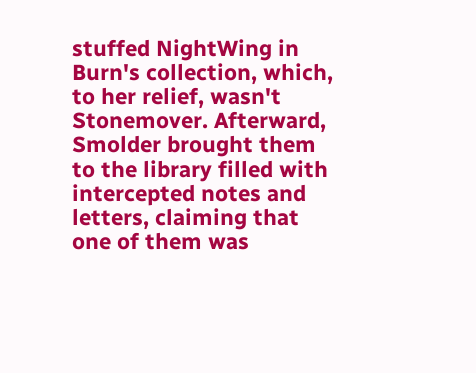stuffed NightWing in Burn's collection, which, to her relief, wasn't Stonemover. Afterward, Smolder brought them to the library filled with intercepted notes and letters, claiming that one of them was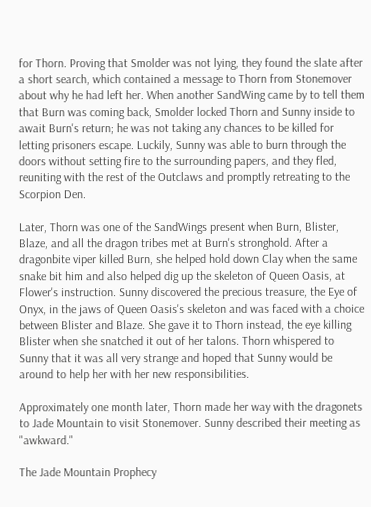for Thorn. Proving that Smolder was not lying, they found the slate after a short search, which contained a message to Thorn from Stonemover about why he had left her. When another SandWing came by to tell them that Burn was coming back, Smolder locked Thorn and Sunny inside to await Burn's return; he was not taking any chances to be killed for letting prisoners escape. Luckily, Sunny was able to burn through the doors without setting fire to the surrounding papers, and they fled, reuniting with the rest of the Outclaws and promptly retreating to the Scorpion Den.

Later, Thorn was one of the SandWings present when Burn, Blister, Blaze, and all the dragon tribes met at Burn's stronghold. After a dragonbite viper killed Burn, she helped hold down Clay when the same snake bit him and also helped dig up the skeleton of Queen Oasis, at Flower's instruction. Sunny discovered the precious treasure, the Eye of Onyx, in the jaws of Queen Oasis's skeleton and was faced with a choice between Blister and Blaze. She gave it to Thorn instead, the eye killing Blister when she snatched it out of her talons. Thorn whispered to Sunny that it was all very strange and hoped that Sunny would be around to help her with her new responsibilities.

Approximately one month later, Thorn made her way with the dragonets to Jade Mountain to visit Stonemover. Sunny described their meeting as "awkward."

The Jade Mountain Prophecy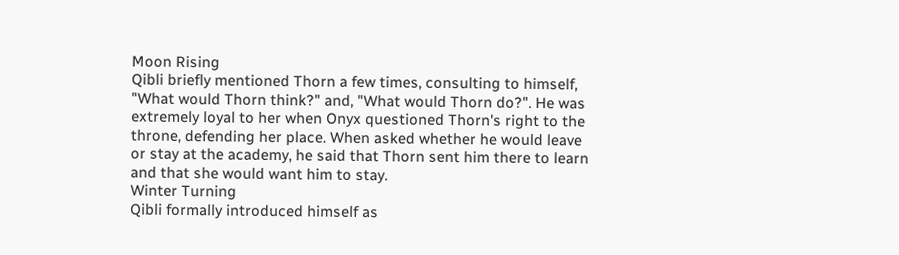Moon Rising
Qibli briefly mentioned Thorn a few times, consulting to himself, "What would Thorn think?" and, "What would Thorn do?". He was extremely loyal to her when Onyx questioned Thorn's right to the throne, defending her place. When asked whether he would leave or stay at the academy, he said that Thorn sent him there to learn and that she would want him to stay.
Winter Turning
Qibli formally introduced himself as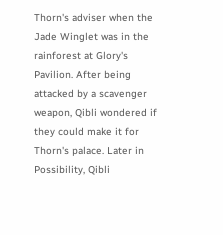Thorn's adviser when the Jade Winglet was in the rainforest at Glory's Pavilion. After being attacked by a scavenger weapon, Qibli wondered if they could make it for Thorn's palace. Later in Possibility, Qibli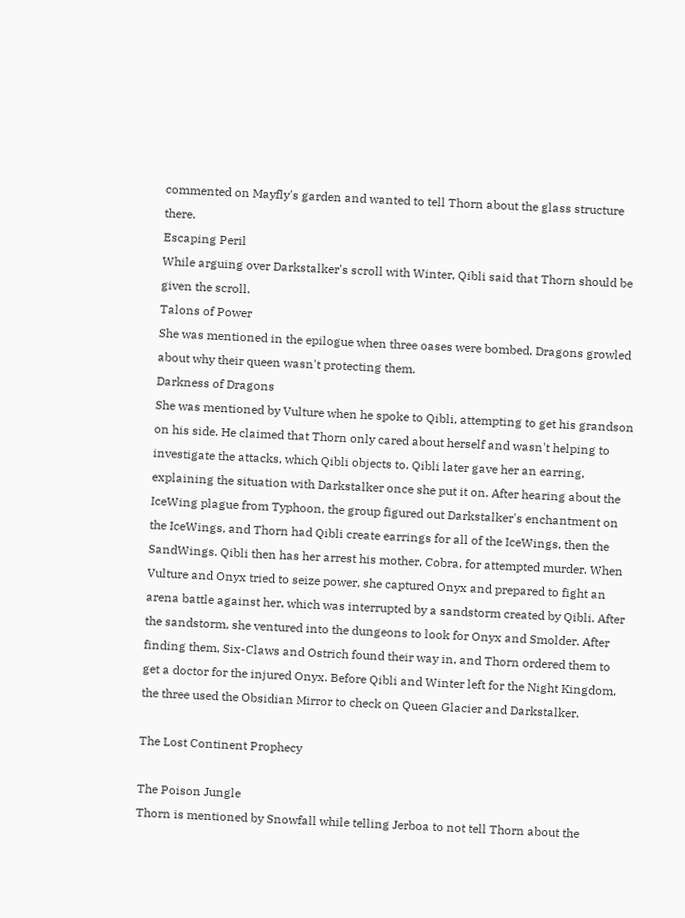commented on Mayfly's garden and wanted to tell Thorn about the glass structure there.
Escaping Peril
While arguing over Darkstalker's scroll with Winter, Qibli said that Thorn should be given the scroll.
Talons of Power
She was mentioned in the epilogue when three oases were bombed. Dragons growled about why their queen wasn't protecting them.
Darkness of Dragons
She was mentioned by Vulture when he spoke to Qibli, attempting to get his grandson on his side. He claimed that Thorn only cared about herself and wasn't helping to investigate the attacks, which Qibli objects to. Qibli later gave her an earring, explaining the situation with Darkstalker once she put it on. After hearing about the IceWing plague from Typhoon, the group figured out Darkstalker's enchantment on the IceWings, and Thorn had Qibli create earrings for all of the IceWings, then the SandWings. Qibli then has her arrest his mother, Cobra, for attempted murder. When Vulture and Onyx tried to seize power, she captured Onyx and prepared to fight an arena battle against her, which was interrupted by a sandstorm created by Qibli. After the sandstorm, she ventured into the dungeons to look for Onyx and Smolder. After finding them, Six-Claws and Ostrich found their way in, and Thorn ordered them to get a doctor for the injured Onyx. Before Qibli and Winter left for the Night Kingdom, the three used the Obsidian Mirror to check on Queen Glacier and Darkstalker.

The Lost Continent Prophecy

The Poison Jungle
Thorn is mentioned by Snowfall while telling Jerboa to not tell Thorn about the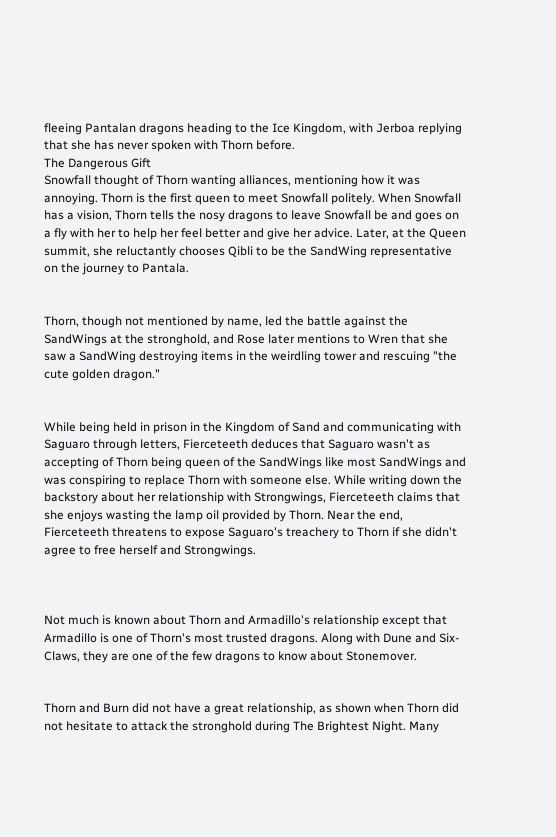fleeing Pantalan dragons heading to the Ice Kingdom, with Jerboa replying that she has never spoken with Thorn before.
The Dangerous Gift
Snowfall thought of Thorn wanting alliances, mentioning how it was annoying. Thorn is the first queen to meet Snowfall politely. When Snowfall has a vision, Thorn tells the nosy dragons to leave Snowfall be and goes on a fly with her to help her feel better and give her advice. Later, at the Queen summit, she reluctantly chooses Qibli to be the SandWing representative on the journey to Pantala.


Thorn, though not mentioned by name, led the battle against the SandWings at the stronghold, and Rose later mentions to Wren that she saw a SandWing destroying items in the weirdling tower and rescuing "the cute golden dragon."


While being held in prison in the Kingdom of Sand and communicating with Saguaro through letters, Fierceteeth deduces that Saguaro wasn't as accepting of Thorn being queen of the SandWings like most SandWings and was conspiring to replace Thorn with someone else. While writing down the backstory about her relationship with Strongwings, Fierceteeth claims that she enjoys wasting the lamp oil provided by Thorn. Near the end, Fierceteeth threatens to expose Saguaro's treachery to Thorn if she didn't agree to free herself and Strongwings.



Not much is known about Thorn and Armadillo's relationship except that Armadillo is one of Thorn's most trusted dragons. Along with Dune and Six-Claws, they are one of the few dragons to know about Stonemover.


Thorn and Burn did not have a great relationship, as shown when Thorn did not hesitate to attack the stronghold during The Brightest Night. Many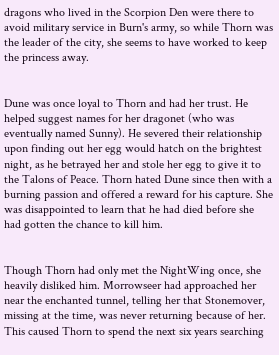dragons who lived in the Scorpion Den were there to avoid military service in Burn's army, so while Thorn was the leader of the city, she seems to have worked to keep the princess away.


Dune was once loyal to Thorn and had her trust. He helped suggest names for her dragonet (who was eventually named Sunny). He severed their relationship upon finding out her egg would hatch on the brightest night, as he betrayed her and stole her egg to give it to the Talons of Peace. Thorn hated Dune since then with a burning passion and offered a reward for his capture. She was disappointed to learn that he had died before she had gotten the chance to kill him.


Though Thorn had only met the NightWing once, she heavily disliked him. Morrowseer had approached her near the enchanted tunnel, telling her that Stonemover, missing at the time, was never returning because of her. This caused Thorn to spend the next six years searching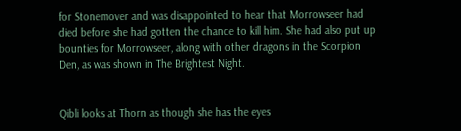for Stonemover and was disappointed to hear that Morrowseer had died before she had gotten the chance to kill him. She had also put up bounties for Morrowseer, along with other dragons in the Scorpion Den, as was shown in The Brightest Night.


Qibli looks at Thorn as though she has the eyes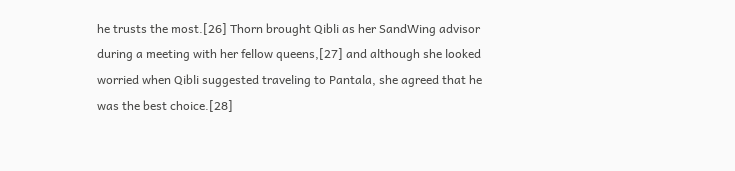he trusts the most.[26] Thorn brought Qibli as her SandWing advisor during a meeting with her fellow queens,[27] and although she looked worried when Qibli suggested traveling to Pantala, she agreed that he was the best choice.[28]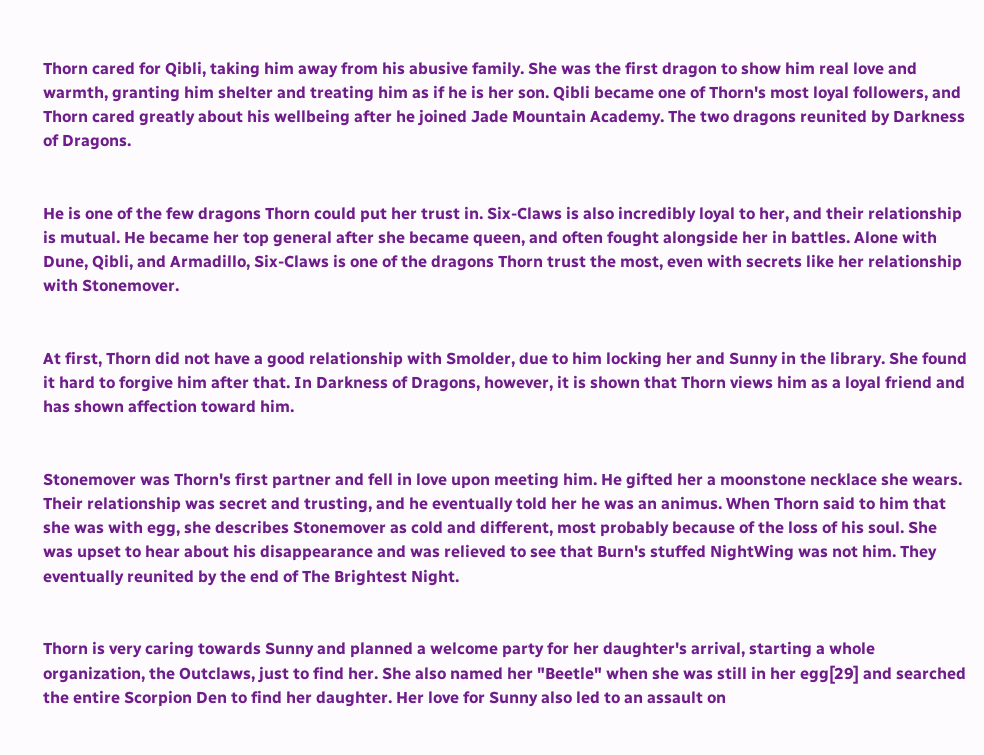Thorn cared for Qibli, taking him away from his abusive family. She was the first dragon to show him real love and warmth, granting him shelter and treating him as if he is her son. Qibli became one of Thorn's most loyal followers, and Thorn cared greatly about his wellbeing after he joined Jade Mountain Academy. The two dragons reunited by Darkness of Dragons.


He is one of the few dragons Thorn could put her trust in. Six-Claws is also incredibly loyal to her, and their relationship is mutual. He became her top general after she became queen, and often fought alongside her in battles. Alone with Dune, Qibli, and Armadillo, Six-Claws is one of the dragons Thorn trust the most, even with secrets like her relationship with Stonemover.


At first, Thorn did not have a good relationship with Smolder, due to him locking her and Sunny in the library. She found it hard to forgive him after that. In Darkness of Dragons, however, it is shown that Thorn views him as a loyal friend and has shown affection toward him.


Stonemover was Thorn's first partner and fell in love upon meeting him. He gifted her a moonstone necklace she wears. Their relationship was secret and trusting, and he eventually told her he was an animus. When Thorn said to him that she was with egg, she describes Stonemover as cold and different, most probably because of the loss of his soul. She was upset to hear about his disappearance and was relieved to see that Burn's stuffed NightWing was not him. They eventually reunited by the end of The Brightest Night.


Thorn is very caring towards Sunny and planned a welcome party for her daughter's arrival, starting a whole organization, the Outclaws, just to find her. She also named her "Beetle" when she was still in her egg[29] and searched the entire Scorpion Den to find her daughter. Her love for Sunny also led to an assault on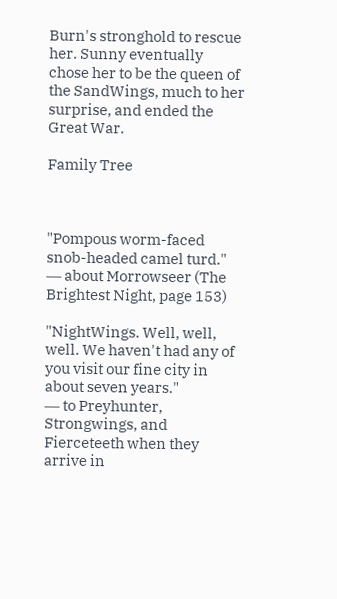Burn's stronghold to rescue her. Sunny eventually chose her to be the queen of the SandWings, much to her surprise, and ended the Great War.

Family Tree



"Pompous worm-faced snob-headed camel turd."
― about Morrowseer (The Brightest Night, page 153)

"NightWings. Well, well, well. We haven't had any of you visit our fine city in about seven years."
― to Preyhunter, Strongwings, and Fierceteeth when they arrive in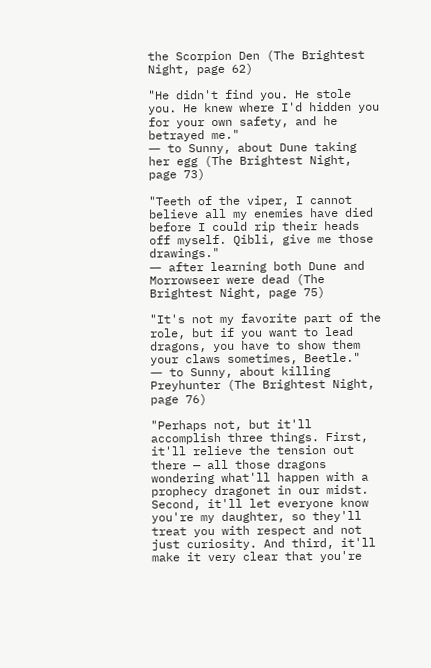the Scorpion Den (The Brightest Night, page 62)

"He didn't find you. He stole you. He knew where I'd hidden you for your own safety, and he betrayed me."
― to Sunny, about Dune taking her egg (The Brightest Night, page 73)

"Teeth of the viper, I cannot believe all my enemies have died before I could rip their heads off myself. Qibli, give me those drawings."
― after learning both Dune and Morrowseer were dead (The Brightest Night, page 75)

"It's not my favorite part of the role, but if you want to lead dragons, you have to show them your claws sometimes, Beetle."
― to Sunny, about killing Preyhunter (The Brightest Night, page 76)

"Perhaps not, but it'll accomplish three things. First, it'll relieve the tension out there — all those dragons wondering what'll happen with a prophecy dragonet in our midst. Second, it'll let everyone know you're my daughter, so they'll treat you with respect and not just curiosity. And third, it'll make it very clear that you're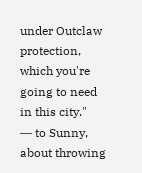under Outclaw protection, which you're going to need in this city."
― to Sunny, about throwing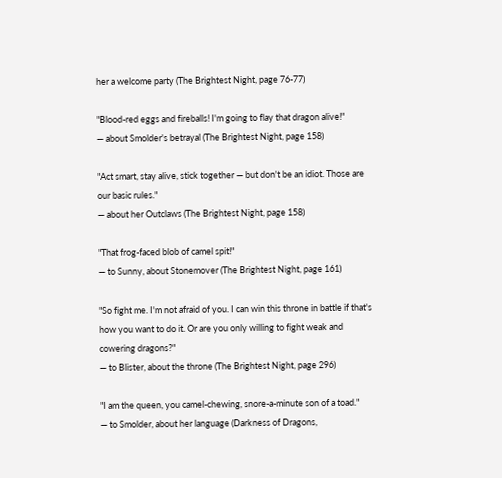her a welcome party (The Brightest Night, page 76-77)

"Blood-red eggs and fireballs! I'm going to flay that dragon alive!"
― about Smolder's betrayal (The Brightest Night, page 158)

"Act smart, stay alive, stick together — but don't be an idiot. Those are our basic rules."
― about her Outclaws (The Brightest Night, page 158)

"That frog-faced blob of camel spit!"
― to Sunny, about Stonemover (The Brightest Night, page 161)

"So fight me. I'm not afraid of you. I can win this throne in battle if that's how you want to do it. Or are you only willing to fight weak and cowering dragons?"
― to Blister, about the throne (The Brightest Night, page 296)

"I am the queen, you camel-chewing, snore-a-minute son of a toad."
― to Smolder, about her language (Darkness of Dragons,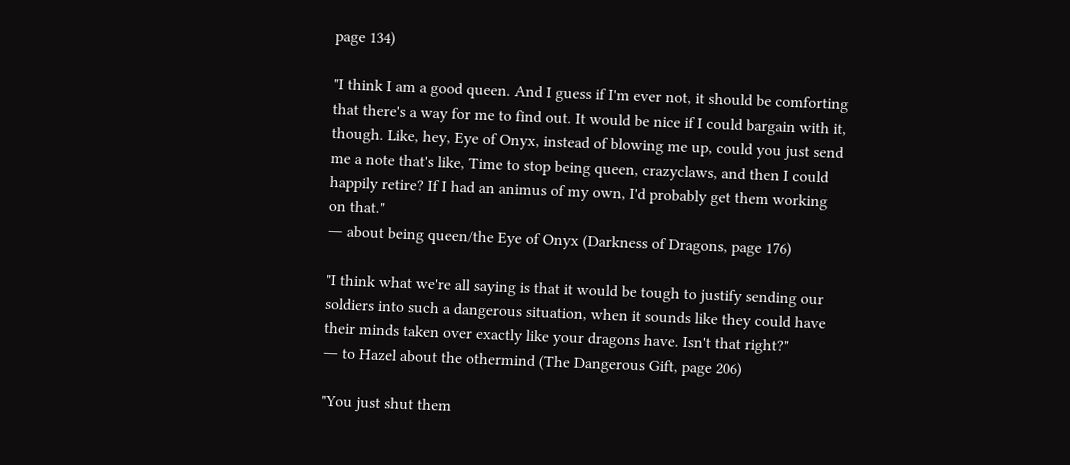page 134)

"I think I am a good queen. And I guess if I'm ever not, it should be comforting that there's a way for me to find out. It would be nice if I could bargain with it, though. Like, hey, Eye of Onyx, instead of blowing me up, could you just send me a note that's like, Time to stop being queen, crazyclaws, and then I could happily retire? If I had an animus of my own, I'd probably get them working on that."
― about being queen/the Eye of Onyx (Darkness of Dragons, page 176)

"I think what we're all saying is that it would be tough to justify sending our soldiers into such a dangerous situation, when it sounds like they could have their minds taken over exactly like your dragons have. Isn't that right?"
― to Hazel about the othermind (The Dangerous Gift, page 206)

"You just shut them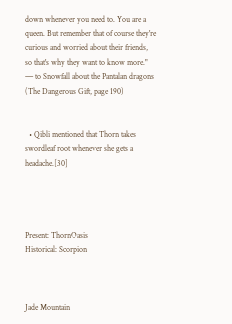down whenever you need to. You are a queen. But remember that of course they're curious and worried about their friends, so that's why they want to know more."
― to Snowfall about the Pantalan dragons (The Dangerous Gift, page 190)


  • Qibli mentioned that Thorn takes swordleaf root whenever she gets a headache.[30]




Present: ThornOasis
Historical: Scorpion



Jade Mountain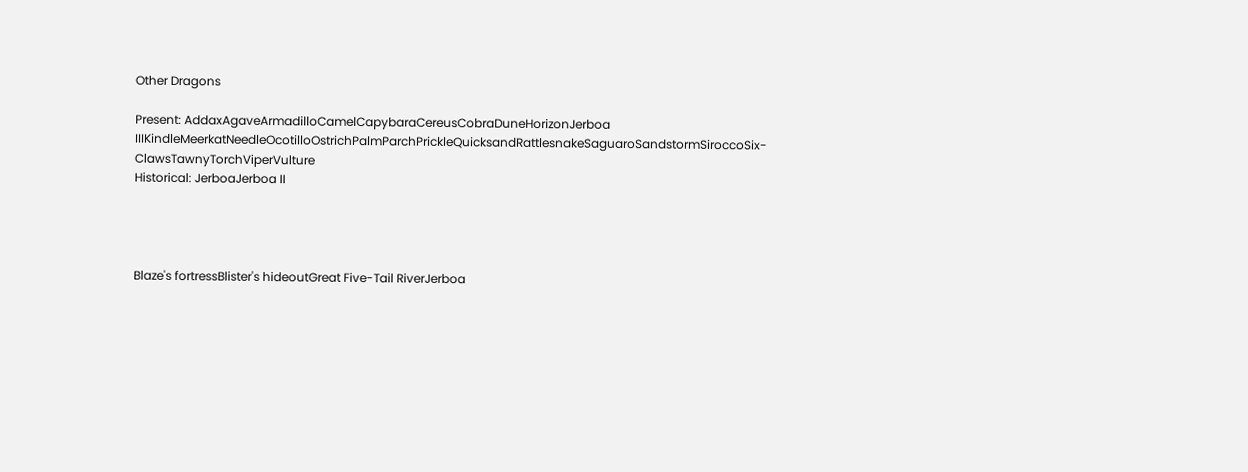Other Dragons

Present: AddaxAgaveArmadilloCamelCapybaraCereusCobraDuneHorizonJerboa IIIKindleMeerkatNeedleOcotilloOstrichPalmParchPrickleQuicksandRattlesnakeSaguaroSandstormSiroccoSix-ClawsTawnyTorchViperVulture
Historical: JerboaJerboa II




Blaze's fortressBlister's hideoutGreat Five-Tail RiverJerboa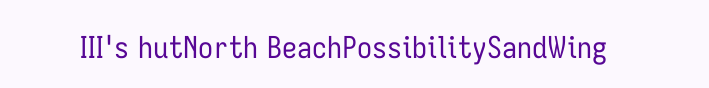III's hutNorth BeachPossibilitySandWing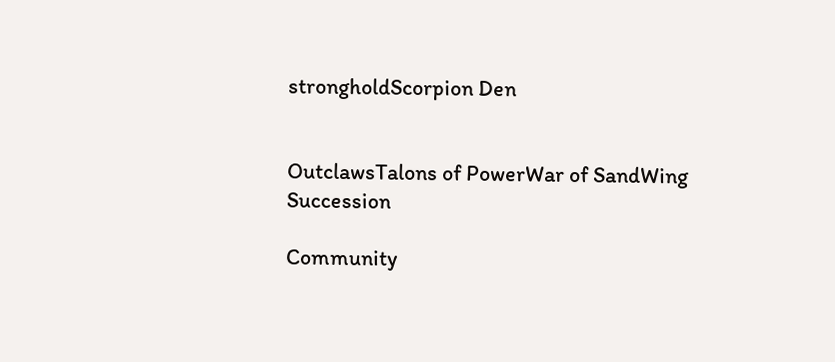strongholdScorpion Den


OutclawsTalons of PowerWar of SandWing Succession

Community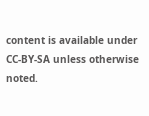content is available under CC-BY-SA unless otherwise noted.